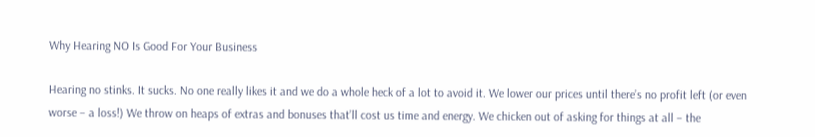Why Hearing NO Is Good For Your Business

Hearing no stinks. It sucks. No one really likes it and we do a whole heck of a lot to avoid it. We lower our prices until there’s no profit left (or even worse – a loss!) We throw on heaps of extras and bonuses that’ll cost us time and energy. We chicken out of asking for things at all – the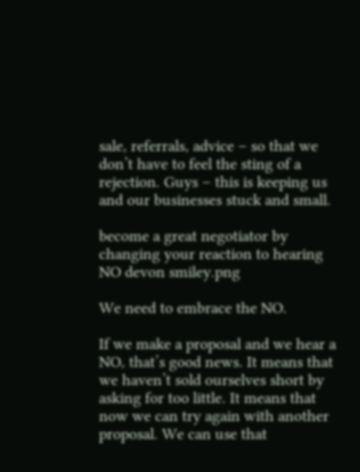sale, referrals, advice – so that we don’t have to feel the sting of a rejection. Guys – this is keeping us and our businesses stuck and small.

become a great negotiator by changing your reaction to hearing NO devon smiley.png

We need to embrace the NO.

If we make a proposal and we hear a NO, that’s good news. It means that we haven’t sold ourselves short by asking for too little. It means that now we can try again with another proposal. We can use that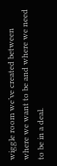wiggle room we’ve created between where we want to be and where we need to be in a deal.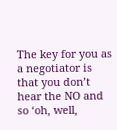The key for you as a negotiator is that you don’t hear the NO and so ‘oh, well,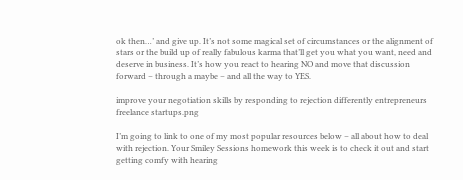ok then…’ and give up. It’s not some magical set of circumstances or the alignment of stars or the build up of really fabulous karma that’ll get you what you want, need and deserve in business. It’s how you react to hearing NO and move that discussion forward – through a maybe – and all the way to YES.

improve your negotiation skills by responding to rejection differently entrepreneurs freelance startups.png

I’m going to link to one of my most popular resources below – all about how to deal with rejection. Your Smiley Sessions homework this week is to check it out and start getting comfy with hearing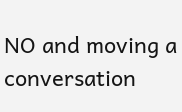NO and moving a conversation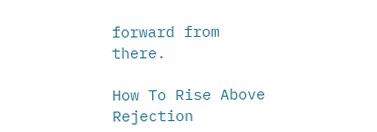forward from there.

How To Rise Above Rejection